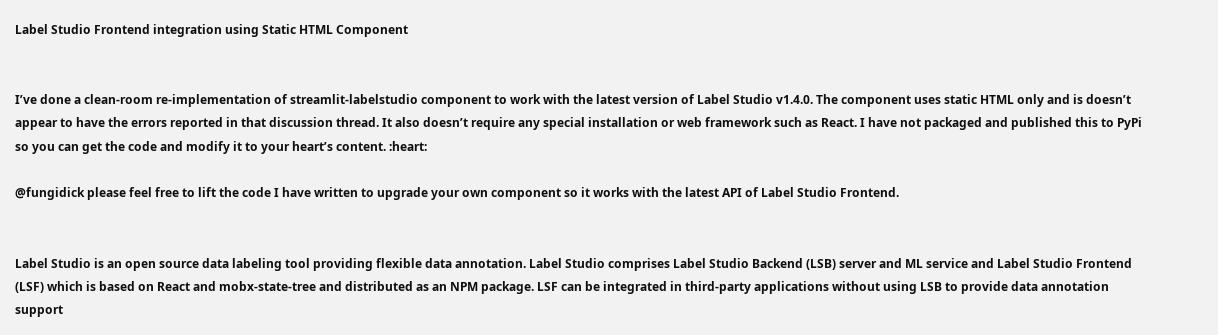Label Studio Frontend integration using Static HTML Component


I’ve done a clean-room re-implementation of streamlit-labelstudio component to work with the latest version of Label Studio v1.4.0. The component uses static HTML only and is doesn’t appear to have the errors reported in that discussion thread. It also doesn’t require any special installation or web framework such as React. I have not packaged and published this to PyPi so you can get the code and modify it to your heart’s content. :heart:

@fungidick please feel free to lift the code I have written to upgrade your own component so it works with the latest API of Label Studio Frontend.


Label Studio is an open source data labeling tool providing flexible data annotation. Label Studio comprises Label Studio Backend (LSB) server and ML service and Label Studio Frontend (LSF) which is based on React and mobx-state-tree and distributed as an NPM package. LSF can be integrated in third-party applications without using LSB to provide data annotation support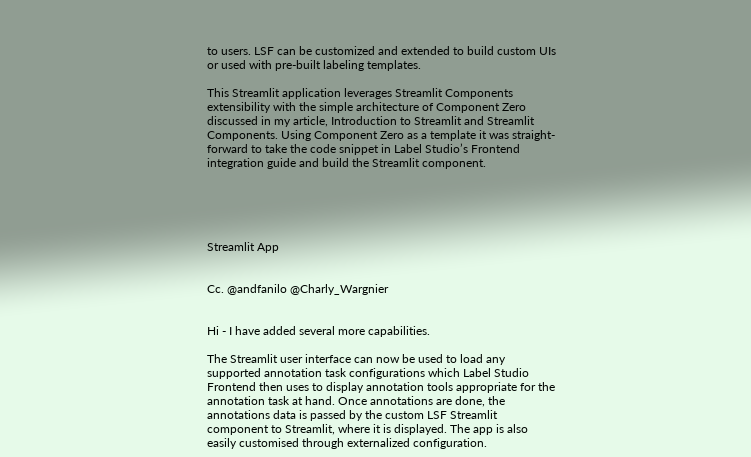to users. LSF can be customized and extended to build custom UIs or used with pre-built labeling templates.

This Streamlit application leverages Streamlit Components extensibility with the simple architecture of Component Zero discussed in my article, Introduction to Streamlit and Streamlit Components. Using Component Zero as a template it was straight-forward to take the code snippet in Label Studio’s Frontend integration guide and build the Streamlit component.





Streamlit App


Cc. @andfanilo @Charly_Wargnier


Hi - I have added several more capabilities.

The Streamlit user interface can now be used to load any supported annotation task configurations which Label Studio Frontend then uses to display annotation tools appropriate for the annotation task at hand. Once annotations are done, the annotations data is passed by the custom LSF Streamlit component to Streamlit, where it is displayed. The app is also easily customised through externalized configuration.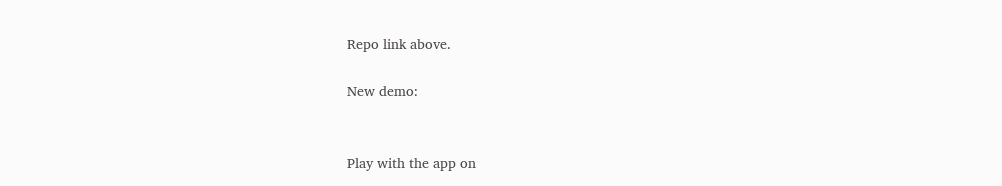Repo link above.

New demo:


Play with the app on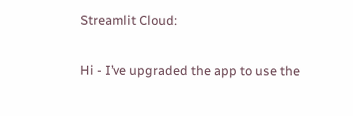Streamlit Cloud:

Hi - I’ve upgraded the app to use the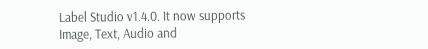Label Studio v1.4.0. It now supports Image, Text, Audio and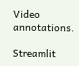Video annotations.

Streamlit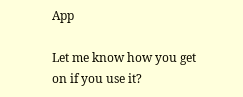App

Let me know how you get on if you use it?